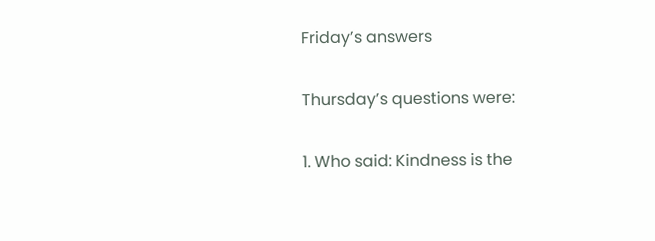Friday’s answers

Thursday’s questions were:

1. Who said: Kindness is the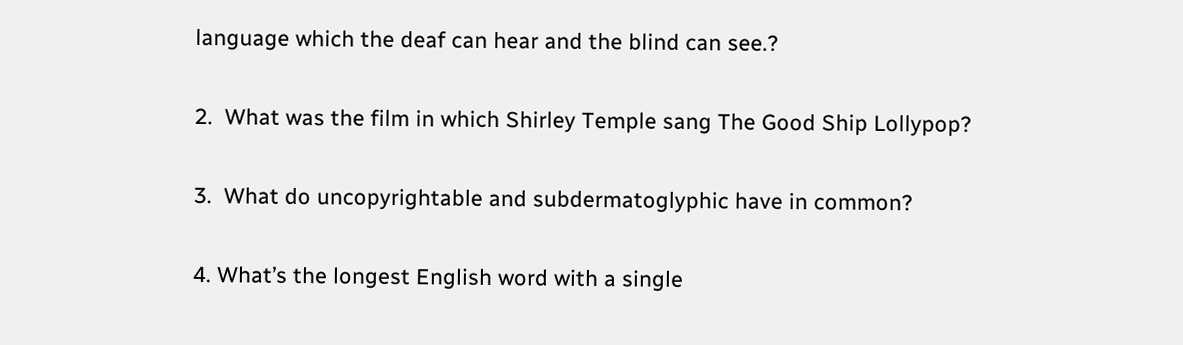language which the deaf can hear and the blind can see.?

2.  What was the film in which Shirley Temple sang The Good Ship Lollypop?

3.  What do uncopyrightable and subdermatoglyphic have in common?

4. What’s the longest English word with a single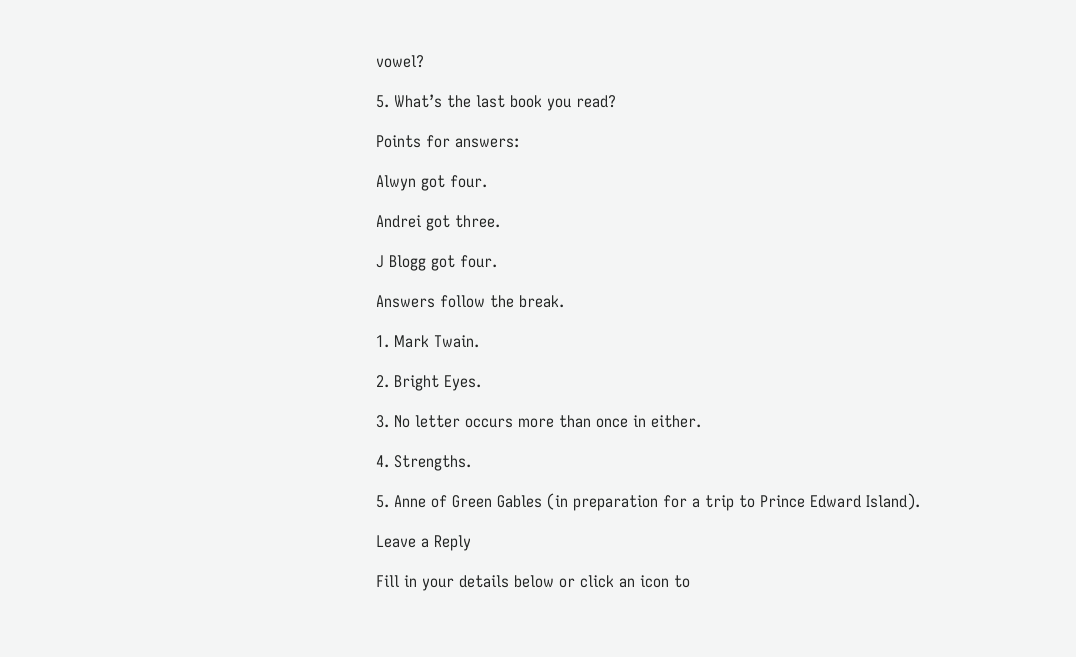vowel?

5. What’s the last book you read?

Points for answers:

Alwyn got four.

Andrei got three.

J Blogg got four.

Answers follow the break.

1. Mark Twain.

2. Bright Eyes.

3. No letter occurs more than once in either.

4. Strengths.

5. Anne of Green Gables (in preparation for a trip to Prince Edward Island).

Leave a Reply

Fill in your details below or click an icon to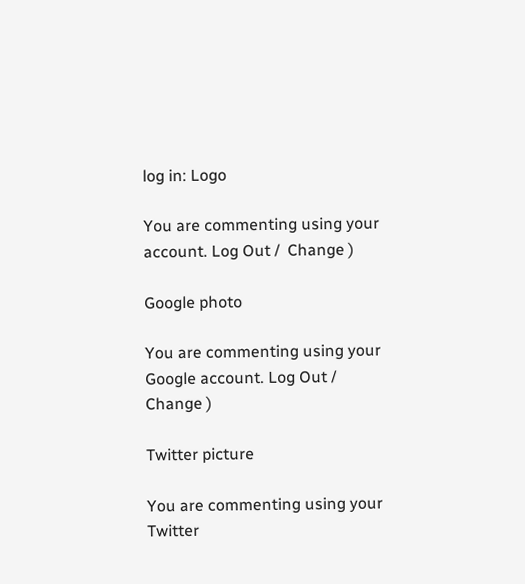log in: Logo

You are commenting using your account. Log Out /  Change )

Google photo

You are commenting using your Google account. Log Out /  Change )

Twitter picture

You are commenting using your Twitter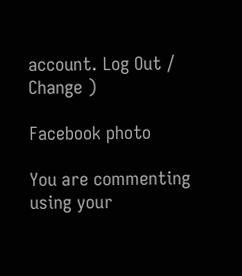account. Log Out /  Change )

Facebook photo

You are commenting using your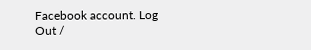Facebook account. Log Out /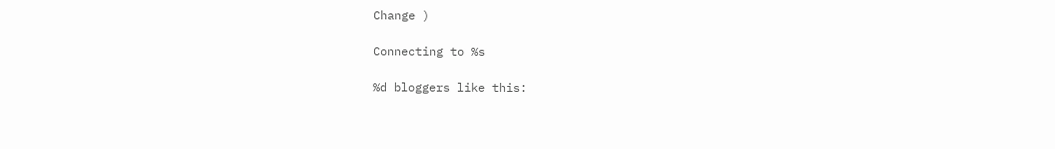Change )

Connecting to %s

%d bloggers like this: